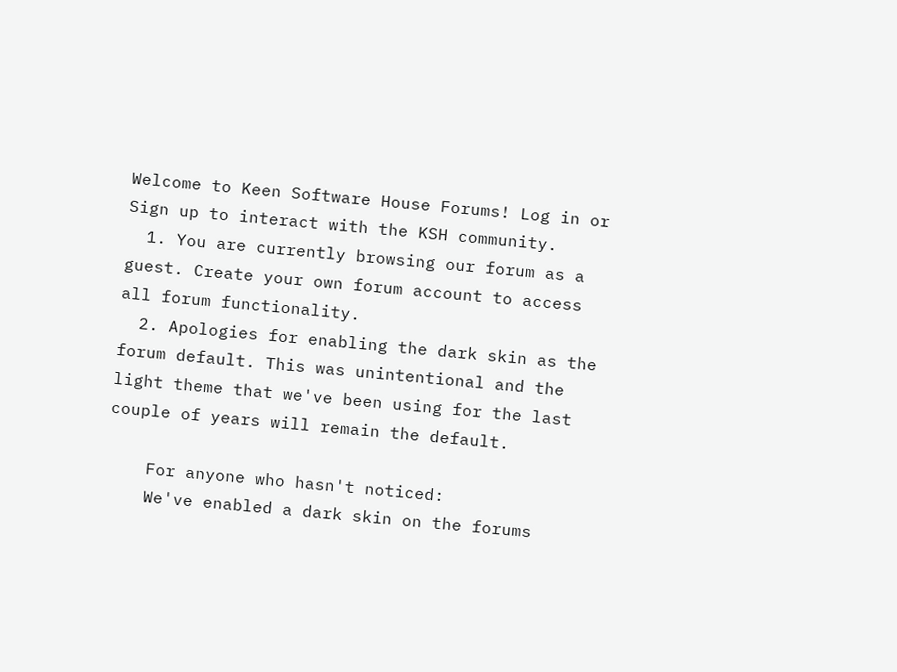Welcome to Keen Software House Forums! Log in or Sign up to interact with the KSH community.
  1. You are currently browsing our forum as a guest. Create your own forum account to access all forum functionality.
  2. Apologies for enabling the dark skin as the forum default. This was unintentional and the light theme that we've been using for the last couple of years will remain the default.

    For anyone who hasn't noticed:
    We've enabled a dark skin on the forums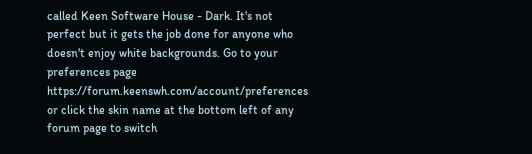called Keen Software House - Dark. It's not perfect but it gets the job done for anyone who doesn't enjoy white backgrounds. Go to your preferences page https://forum.keenswh.com/account/preferences or click the skin name at the bottom left of any forum page to switch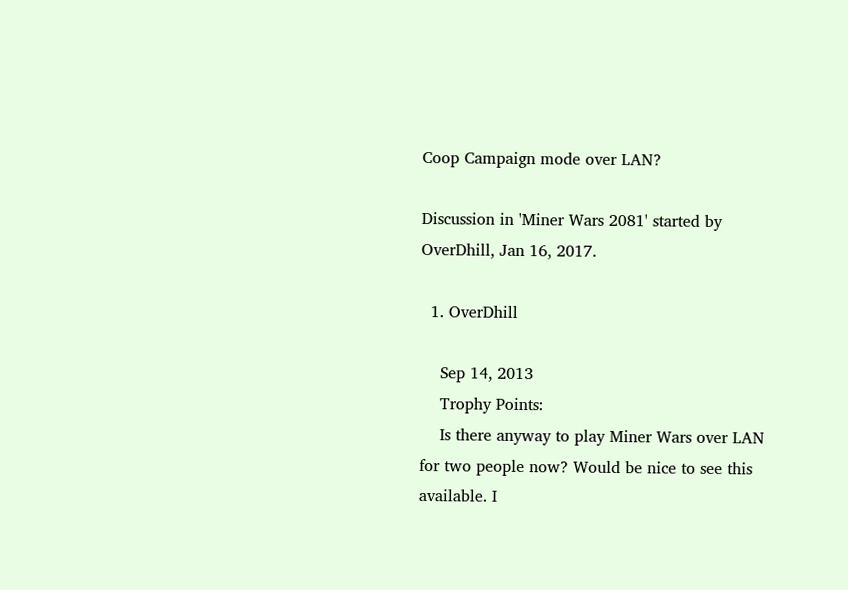Coop Campaign mode over LAN?

Discussion in 'Miner Wars 2081' started by OverDhill, Jan 16, 2017.

  1. OverDhill

    Sep 14, 2013
    Trophy Points:
    Is there anyway to play Miner Wars over LAN for two people now? Would be nice to see this available. I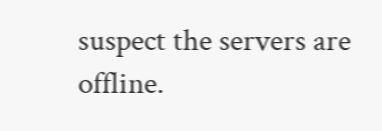suspect the servers are offline.